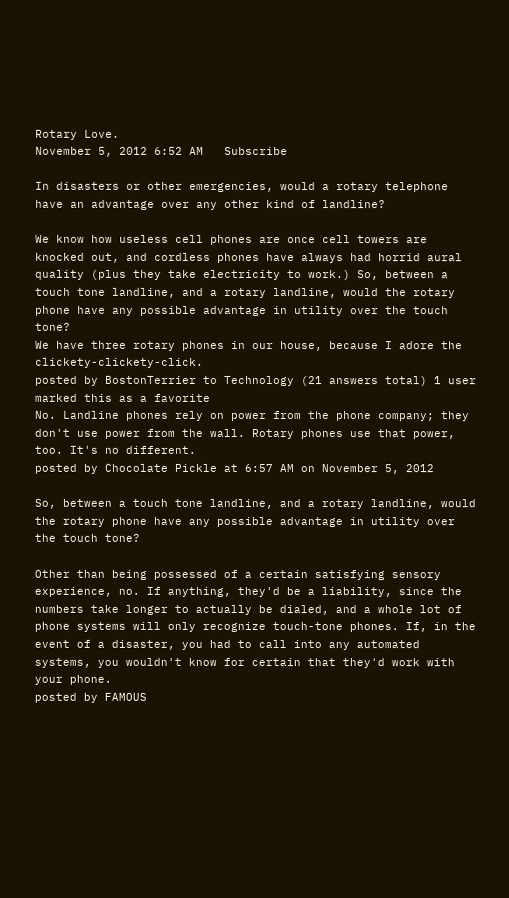Rotary Love.
November 5, 2012 6:52 AM   Subscribe

In disasters or other emergencies, would a rotary telephone have an advantage over any other kind of landline?

We know how useless cell phones are once cell towers are knocked out, and cordless phones have always had horrid aural quality (plus they take electricity to work.) So, between a touch tone landline, and a rotary landline, would the rotary phone have any possible advantage in utility over the touch tone?
We have three rotary phones in our house, because I adore the clickety-clickety-click.
posted by BostonTerrier to Technology (21 answers total) 1 user marked this as a favorite
No. Landline phones rely on power from the phone company; they don't use power from the wall. Rotary phones use that power, too. It's no different.
posted by Chocolate Pickle at 6:57 AM on November 5, 2012

So, between a touch tone landline, and a rotary landline, would the rotary phone have any possible advantage in utility over the touch tone?

Other than being possessed of a certain satisfying sensory experience, no. If anything, they'd be a liability, since the numbers take longer to actually be dialed, and a whole lot of phone systems will only recognize touch-tone phones. If, in the event of a disaster, you had to call into any automated systems, you wouldn't know for certain that they'd work with your phone.
posted by FAMOUS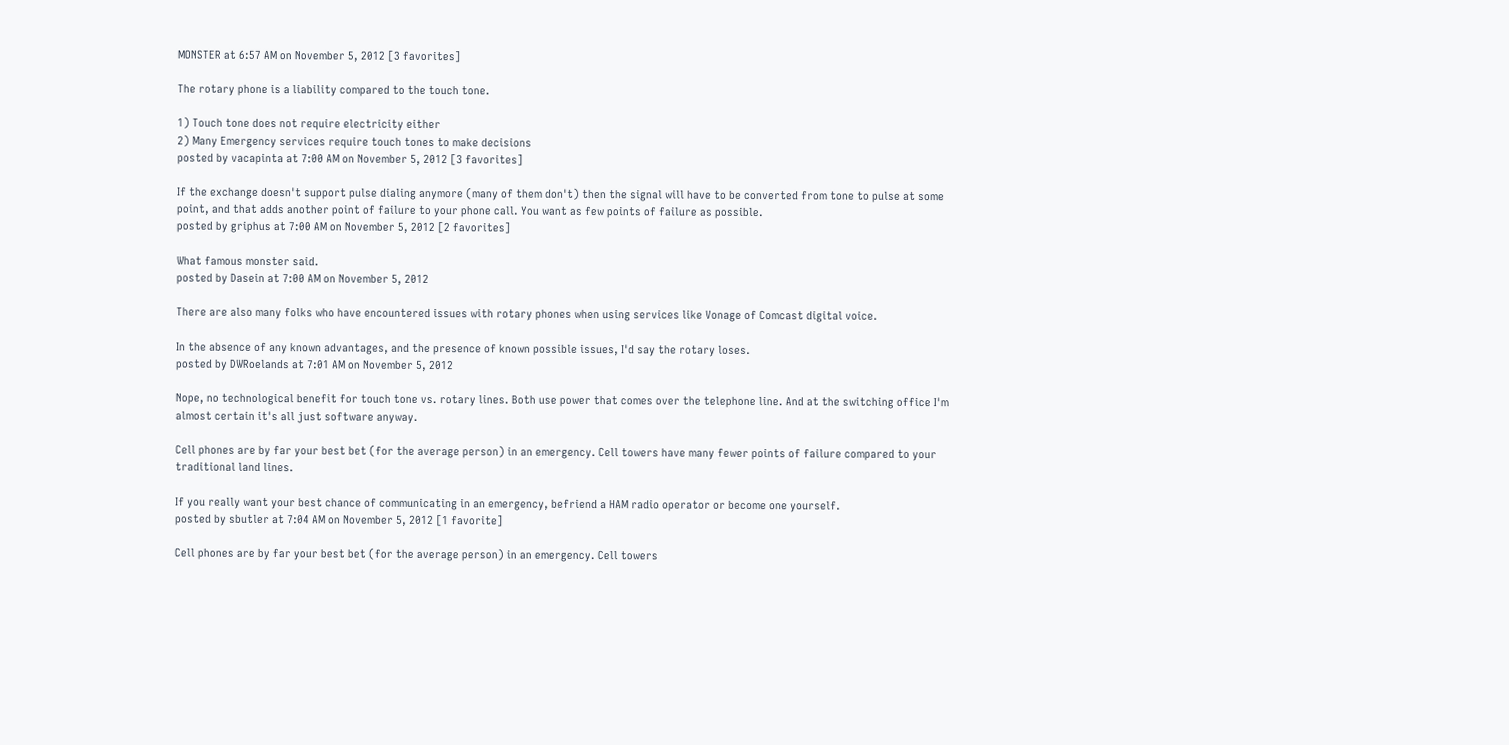MONSTER at 6:57 AM on November 5, 2012 [3 favorites]

The rotary phone is a liability compared to the touch tone.

1) Touch tone does not require electricity either
2) Many Emergency services require touch tones to make decisions
posted by vacapinta at 7:00 AM on November 5, 2012 [3 favorites]

If the exchange doesn't support pulse dialing anymore (many of them don't) then the signal will have to be converted from tone to pulse at some point, and that adds another point of failure to your phone call. You want as few points of failure as possible.
posted by griphus at 7:00 AM on November 5, 2012 [2 favorites]

What famous monster said.
posted by Dasein at 7:00 AM on November 5, 2012

There are also many folks who have encountered issues with rotary phones when using services like Vonage of Comcast digital voice.

In the absence of any known advantages, and the presence of known possible issues, I'd say the rotary loses.
posted by DWRoelands at 7:01 AM on November 5, 2012

Nope, no technological benefit for touch tone vs. rotary lines. Both use power that comes over the telephone line. And at the switching office I'm almost certain it's all just software anyway.

Cell phones are by far your best bet (for the average person) in an emergency. Cell towers have many fewer points of failure compared to your traditional land lines.

If you really want your best chance of communicating in an emergency, befriend a HAM radio operator or become one yourself.
posted by sbutler at 7:04 AM on November 5, 2012 [1 favorite]

Cell phones are by far your best bet (for the average person) in an emergency. Cell towers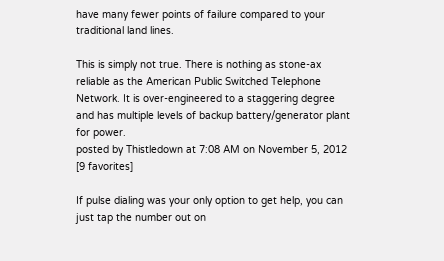have many fewer points of failure compared to your traditional land lines.

This is simply not true. There is nothing as stone-ax reliable as the American Public Switched Telephone Network. It is over-engineered to a staggering degree and has multiple levels of backup battery/generator plant for power.
posted by Thistledown at 7:08 AM on November 5, 2012 [9 favorites]

If pulse dialing was your only option to get help, you can just tap the number out on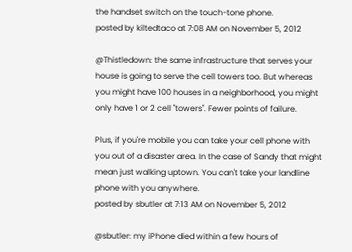the handset switch on the touch-tone phone.
posted by kiltedtaco at 7:08 AM on November 5, 2012

@Thistledown: the same infrastructure that serves your house is going to serve the cell towers too. But whereas you might have 100 houses in a neighborhood, you might only have 1 or 2 cell "towers". Fewer points of failure.

Plus, if you're mobile you can take your cell phone with you out of a disaster area. In the case of Sandy that might mean just walking uptown. You can't take your landline phone with you anywhere.
posted by sbutler at 7:13 AM on November 5, 2012

@sbutler: my iPhone died within a few hours of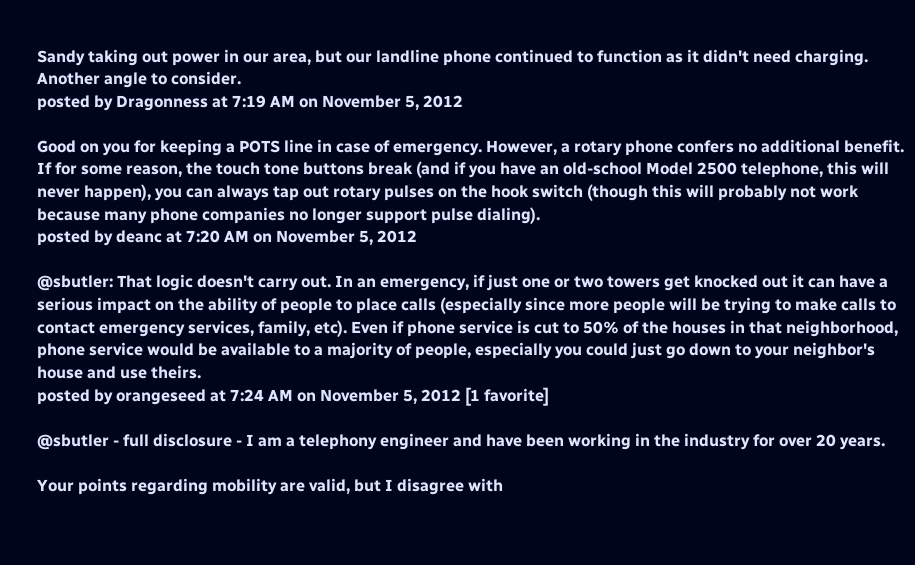Sandy taking out power in our area, but our landline phone continued to function as it didn't need charging. Another angle to consider.
posted by Dragonness at 7:19 AM on November 5, 2012

Good on you for keeping a POTS line in case of emergency. However, a rotary phone confers no additional benefit. If for some reason, the touch tone buttons break (and if you have an old-school Model 2500 telephone, this will never happen), you can always tap out rotary pulses on the hook switch (though this will probably not work because many phone companies no longer support pulse dialing).
posted by deanc at 7:20 AM on November 5, 2012

@sbutler: That logic doesn't carry out. In an emergency, if just one or two towers get knocked out it can have a serious impact on the ability of people to place calls (especially since more people will be trying to make calls to contact emergency services, family, etc). Even if phone service is cut to 50% of the houses in that neighborhood, phone service would be available to a majority of people, especially you could just go down to your neighbor's house and use theirs.
posted by orangeseed at 7:24 AM on November 5, 2012 [1 favorite]

@sbutler - full disclosure - I am a telephony engineer and have been working in the industry for over 20 years.

Your points regarding mobility are valid, but I disagree with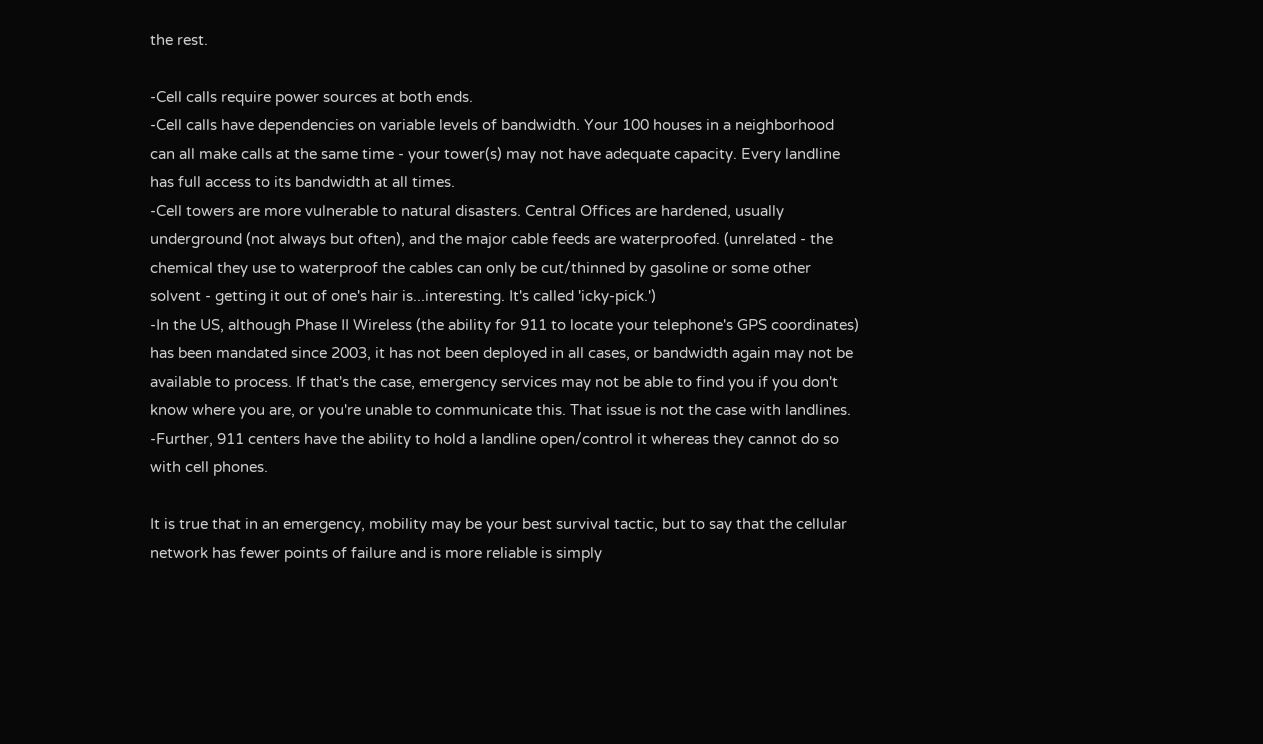the rest.

-Cell calls require power sources at both ends.
-Cell calls have dependencies on variable levels of bandwidth. Your 100 houses in a neighborhood can all make calls at the same time - your tower(s) may not have adequate capacity. Every landline has full access to its bandwidth at all times.
-Cell towers are more vulnerable to natural disasters. Central Offices are hardened, usually underground (not always but often), and the major cable feeds are waterproofed. (unrelated - the chemical they use to waterproof the cables can only be cut/thinned by gasoline or some other solvent - getting it out of one's hair is...interesting. It's called 'icky-pick.')
-In the US, although Phase II Wireless (the ability for 911 to locate your telephone's GPS coordinates) has been mandated since 2003, it has not been deployed in all cases, or bandwidth again may not be available to process. If that's the case, emergency services may not be able to find you if you don't know where you are, or you're unable to communicate this. That issue is not the case with landlines.
-Further, 911 centers have the ability to hold a landline open/control it whereas they cannot do so with cell phones.

It is true that in an emergency, mobility may be your best survival tactic, but to say that the cellular network has fewer points of failure and is more reliable is simply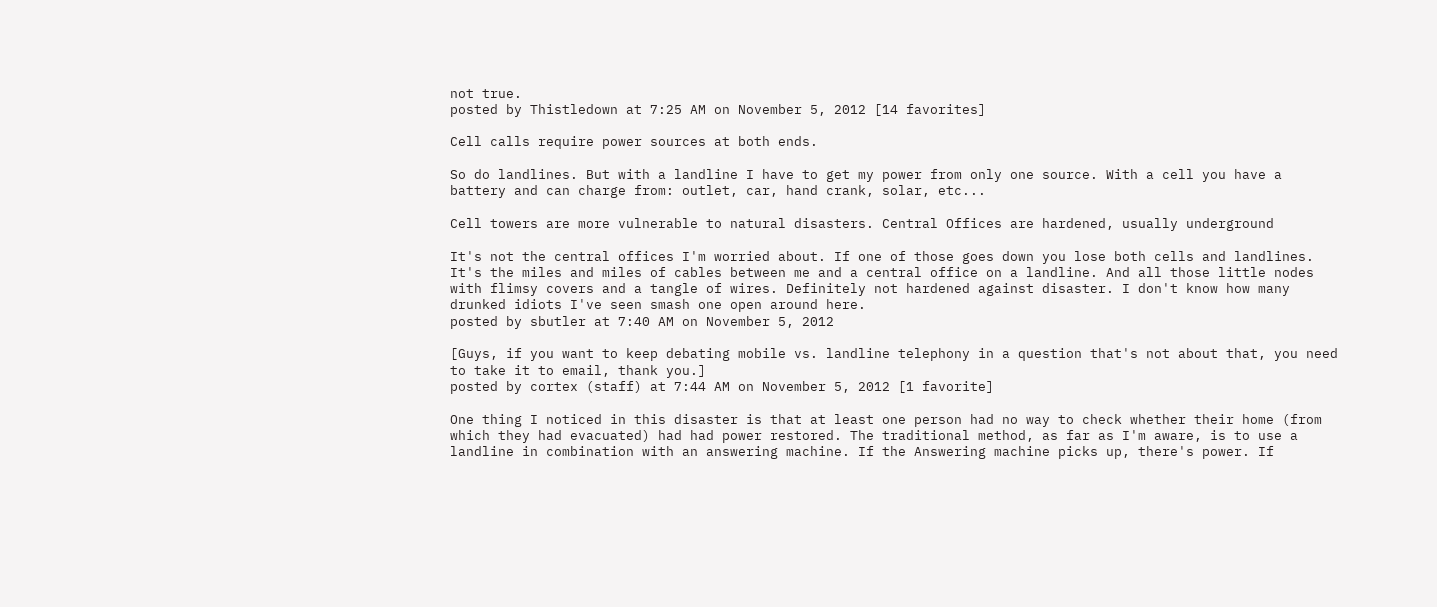not true.
posted by Thistledown at 7:25 AM on November 5, 2012 [14 favorites]

Cell calls require power sources at both ends.

So do landlines. But with a landline I have to get my power from only one source. With a cell you have a battery and can charge from: outlet, car, hand crank, solar, etc...

Cell towers are more vulnerable to natural disasters. Central Offices are hardened, usually underground

It's not the central offices I'm worried about. If one of those goes down you lose both cells and landlines. It's the miles and miles of cables between me and a central office on a landline. And all those little nodes with flimsy covers and a tangle of wires. Definitely not hardened against disaster. I don't know how many drunked idiots I've seen smash one open around here.
posted by sbutler at 7:40 AM on November 5, 2012

[Guys, if you want to keep debating mobile vs. landline telephony in a question that's not about that, you need to take it to email, thank you.]
posted by cortex (staff) at 7:44 AM on November 5, 2012 [1 favorite]

One thing I noticed in this disaster is that at least one person had no way to check whether their home (from which they had evacuated) had had power restored. The traditional method, as far as I'm aware, is to use a landline in combination with an answering machine. If the Answering machine picks up, there's power. If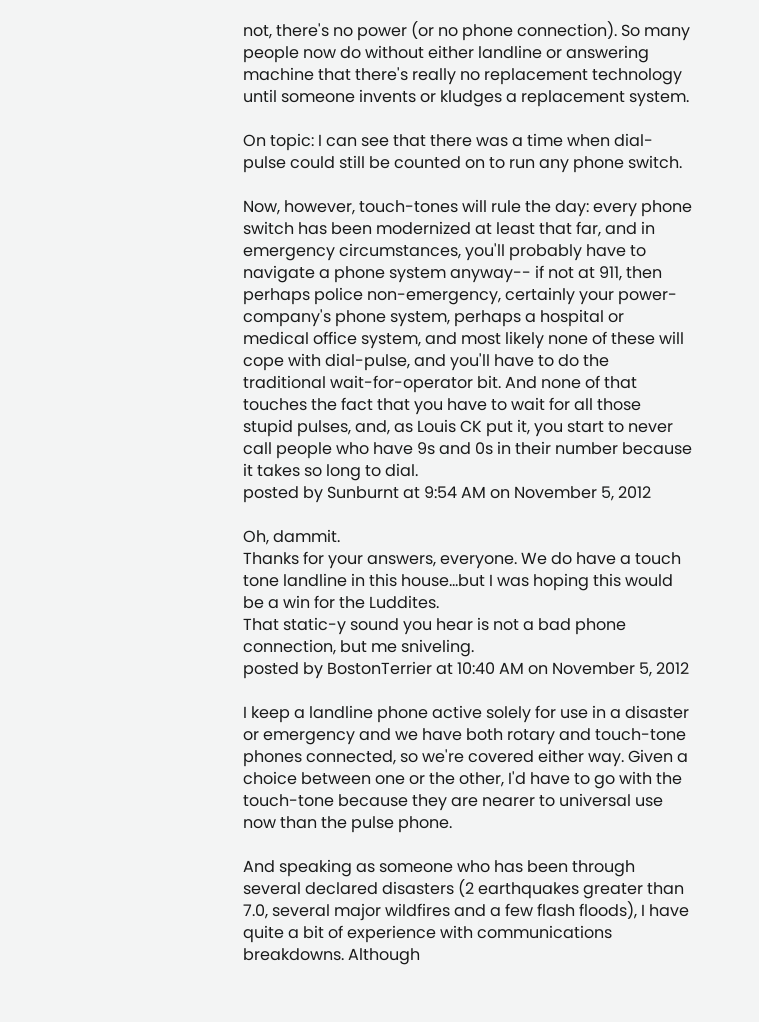not, there's no power (or no phone connection). So many people now do without either landline or answering machine that there's really no replacement technology until someone invents or kludges a replacement system.

On topic: I can see that there was a time when dial-pulse could still be counted on to run any phone switch.

Now, however, touch-tones will rule the day: every phone switch has been modernized at least that far, and in emergency circumstances, you'll probably have to navigate a phone system anyway-- if not at 911, then perhaps police non-emergency, certainly your power-company's phone system, perhaps a hospital or medical office system, and most likely none of these will cope with dial-pulse, and you'll have to do the traditional wait-for-operator bit. And none of that touches the fact that you have to wait for all those stupid pulses, and, as Louis CK put it, you start to never call people who have 9s and 0s in their number because it takes so long to dial.
posted by Sunburnt at 9:54 AM on November 5, 2012

Oh, dammit.
Thanks for your answers, everyone. We do have a touch tone landline in this house...but I was hoping this would be a win for the Luddites.
That static-y sound you hear is not a bad phone connection, but me sniveling.
posted by BostonTerrier at 10:40 AM on November 5, 2012

I keep a landline phone active solely for use in a disaster or emergency and we have both rotary and touch-tone phones connected, so we're covered either way. Given a choice between one or the other, I'd have to go with the touch-tone because they are nearer to universal use now than the pulse phone.

And speaking as someone who has been through several declared disasters (2 earthquakes greater than 7.0, several major wildfires and a few flash floods), I have quite a bit of experience with communications breakdowns. Although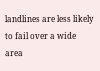landlines are less likely to fail over a wide area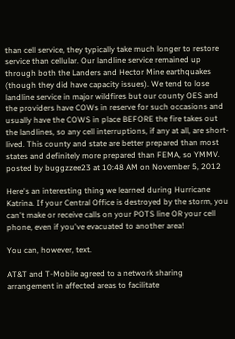than cell service, they typically take much longer to restore service than cellular. Our landline service remained up through both the Landers and Hector Mine earthquakes (though they did have capacity issues). We tend to lose landline service in major wildfires but our county OES and the providers have COWs in reserve for such occasions and usually have the COWS in place BEFORE the fire takes out the landlines, so any cell interruptions, if any at all, are short-lived. This county and state are better prepared than most states and definitely more prepared than FEMA, so YMMV.
posted by buggzzee23 at 10:48 AM on November 5, 2012

Here's an interesting thing we learned during Hurricane Katrina. If your Central Office is destroyed by the storm, you can't make or receive calls on your POTS line OR your cell phone, even if you've evacuated to another area!

You can, however, text.

AT&T and T-Mobile agreed to a network sharing arrangement in affected areas to facilitate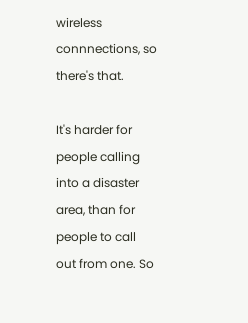wireless connnections, so there's that.

It's harder for people calling into a disaster area, than for people to call out from one. So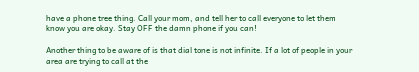have a phone tree thing. Call your mom, and tell her to call everyone to let them know you are okay. Stay OFF the damn phone if you can!

Another thing to be aware of is that dial tone is not infinite. If a lot of people in your area are trying to call at the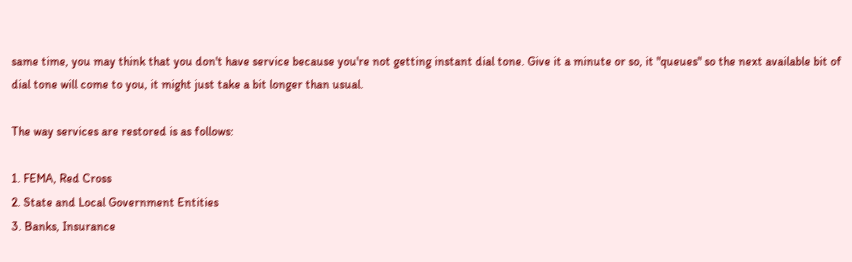same time, you may think that you don't have service because you're not getting instant dial tone. Give it a minute or so, it "queues" so the next available bit of dial tone will come to you, it might just take a bit longer than usual.

The way services are restored is as follows:

1. FEMA, Red Cross
2. State and Local Government Entities
3. Banks, Insurance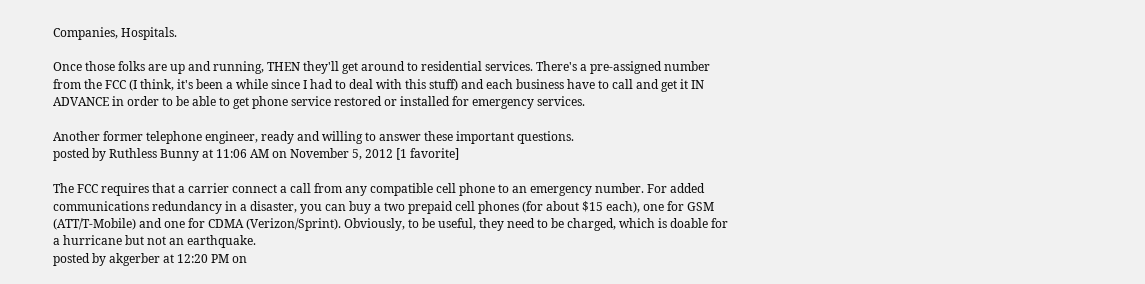Companies, Hospitals.

Once those folks are up and running, THEN they'll get around to residential services. There's a pre-assigned number from the FCC (I think, it's been a while since I had to deal with this stuff) and each business have to call and get it IN ADVANCE in order to be able to get phone service restored or installed for emergency services.

Another former telephone engineer, ready and willing to answer these important questions.
posted by Ruthless Bunny at 11:06 AM on November 5, 2012 [1 favorite]

The FCC requires that a carrier connect a call from any compatible cell phone to an emergency number. For added communications redundancy in a disaster, you can buy a two prepaid cell phones (for about $15 each), one for GSM (ATT/T-Mobile) and one for CDMA (Verizon/Sprint). Obviously, to be useful, they need to be charged, which is doable for a hurricane but not an earthquake.
posted by akgerber at 12:20 PM on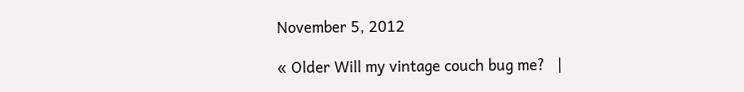November 5, 2012

« Older Will my vintage couch bug me?   |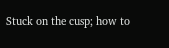Stuck on the cusp; how to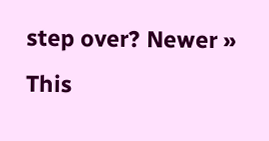step over? Newer »
This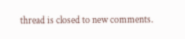thread is closed to new comments.